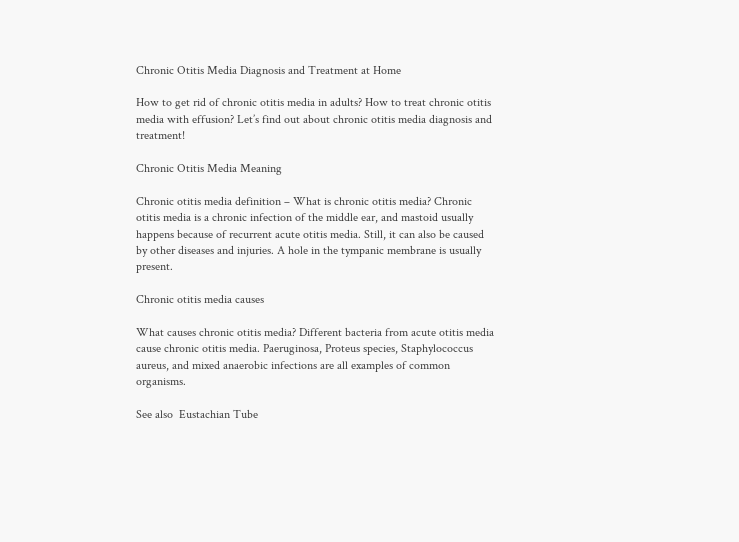Chronic Otitis Media Diagnosis and Treatment at Home

How to get rid of chronic otitis media in adults? How to treat chronic otitis media with effusion? Let’s find out about chronic otitis media diagnosis and treatment!

Chronic Otitis Media Meaning

Chronic otitis media definition – What is chronic otitis media? Chronic otitis media is a chronic infection of the middle ear, and mastoid usually happens because of recurrent acute otitis media. Still, it can also be caused by other diseases and injuries. A hole in the tympanic membrane is usually present.

Chronic otitis media causes

What causes chronic otitis media? Different bacteria from acute otitis media cause chronic otitis media. Paeruginosa, Proteus species, Staphylococcus aureus, and mixed anaerobic infections are all examples of common organisms.

See also  Eustachian Tube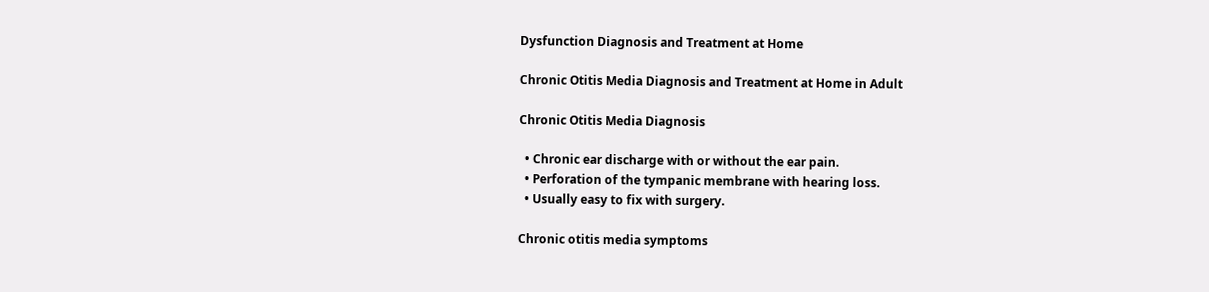Dysfunction Diagnosis and Treatment at Home

Chronic Otitis Media Diagnosis and Treatment at Home in Adult

Chronic Otitis Media Diagnosis

  • Chronic ear discharge with or without the ear pain.
  • Perforation of the tympanic membrane with hearing loss.
  • Usually easy to fix with surgery.

Chronic otitis media symptoms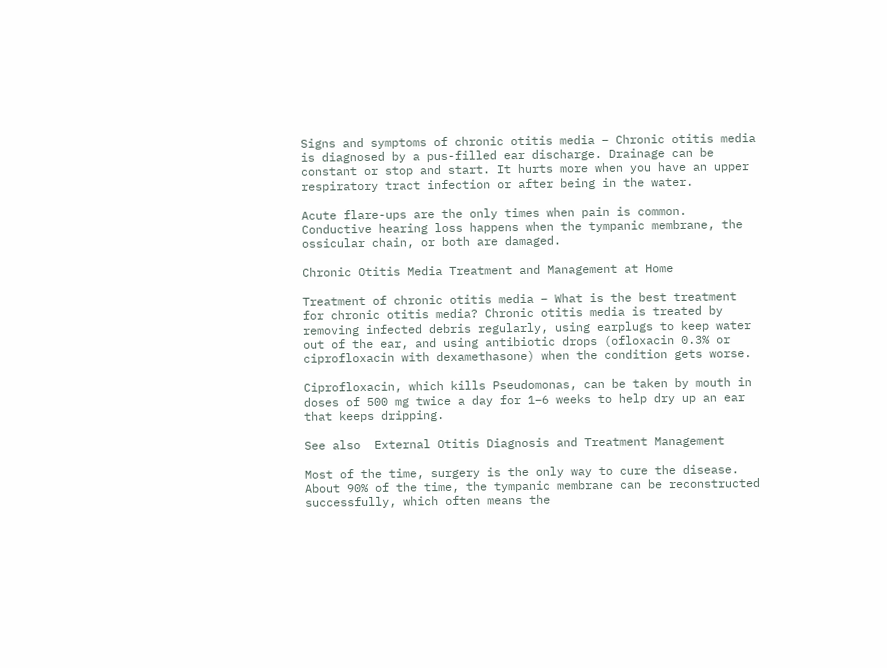Signs and symptoms of chronic otitis media – Chronic otitis media is diagnosed by a pus-filled ear discharge. Drainage can be constant or stop and start. It hurts more when you have an upper respiratory tract infection or after being in the water.

Acute flare-ups are the only times when pain is common. Conductive hearing loss happens when the tympanic membrane, the ossicular chain, or both are damaged.

Chronic Otitis Media Treatment and Management at Home

Treatment of chronic otitis media – What is the best treatment for chronic otitis media? Chronic otitis media is treated by removing infected debris regularly, using earplugs to keep water out of the ear, and using antibiotic drops (ofloxacin 0.3% or ciprofloxacin with dexamethasone) when the condition gets worse.

Ciprofloxacin, which kills Pseudomonas, can be taken by mouth in doses of 500 mg twice a day for 1–6 weeks to help dry up an ear that keeps dripping.

See also  External Otitis Diagnosis and Treatment Management

Most of the time, surgery is the only way to cure the disease. About 90% of the time, the tympanic membrane can be reconstructed successfully, which often means the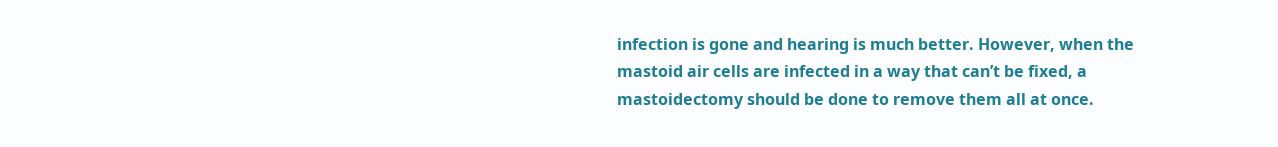infection is gone and hearing is much better. However, when the mastoid air cells are infected in a way that can’t be fixed, a mastoidectomy should be done to remove them all at once.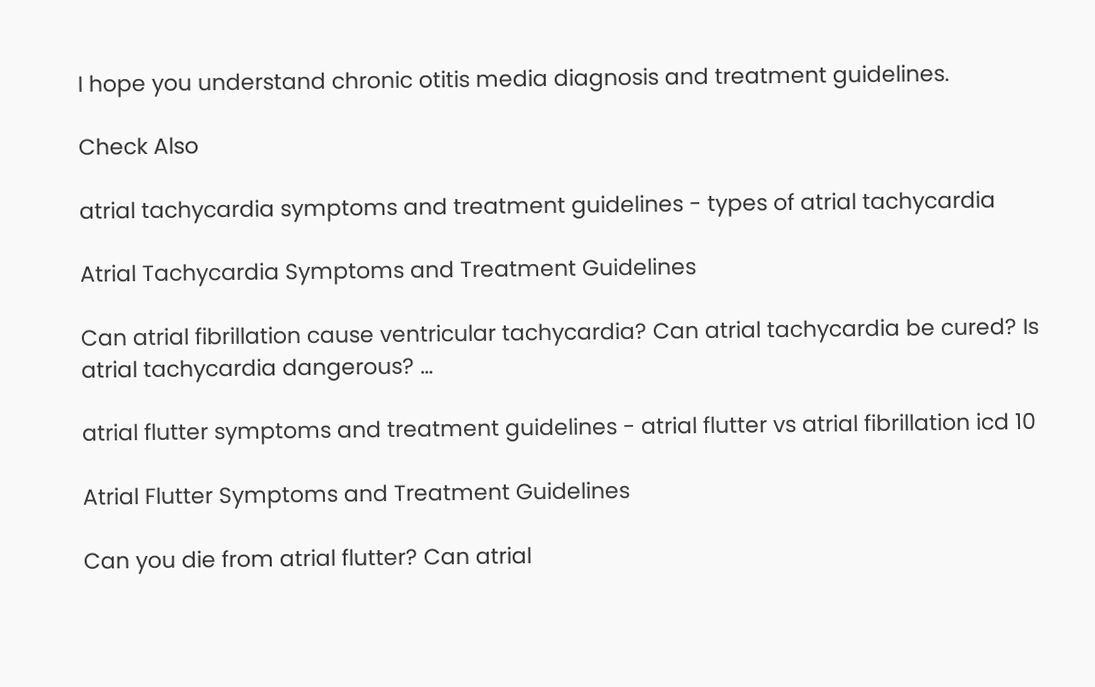I hope you understand chronic otitis media diagnosis and treatment guidelines.

Check Also

atrial tachycardia symptoms and treatment guidelines - types of atrial tachycardia

Atrial Tachycardia Symptoms and Treatment Guidelines

Can atrial fibrillation cause ventricular tachycardia? Can atrial tachycardia be cured? Is atrial tachycardia dangerous? …

atrial flutter symptoms and treatment guidelines - atrial flutter vs atrial fibrillation icd 10

Atrial Flutter Symptoms and Treatment Guidelines

Can you die from atrial flutter? Can atrial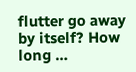flutter go away by itself? How long …